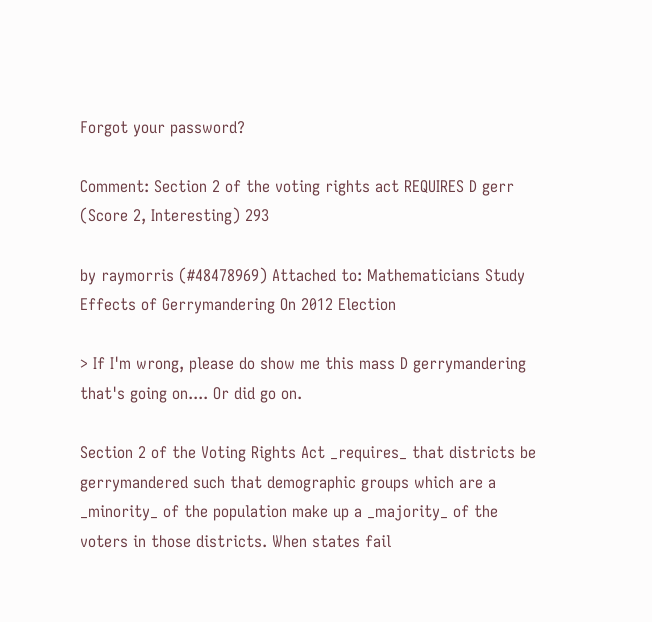Forgot your password?

Comment: Section 2 of the voting rights act REQUIRES D gerr (Score 2, Interesting) 293

by raymorris (#48478969) Attached to: Mathematicians Study Effects of Gerrymandering On 2012 Election

> If I'm wrong, please do show me this mass D gerrymandering that's going on.... Or did go on.

Section 2 of the Voting Rights Act _requires_ that districts be gerrymandered such that demographic groups which are a _minority_ of the population make up a _majority_ of the voters in those districts. When states fail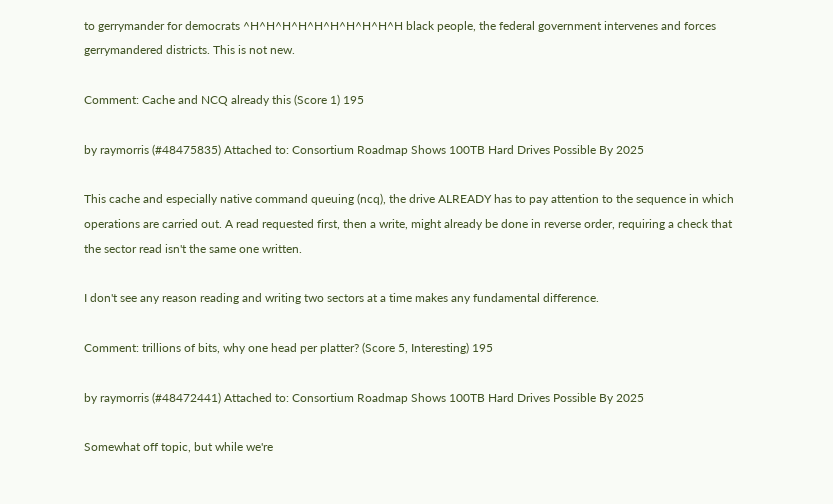to gerrymander for democrats ^H^H^H^H^H^H^H^H^H^H black people, the federal government intervenes and forces gerrymandered districts. This is not new.

Comment: Cache and NCQ already this (Score 1) 195

by raymorris (#48475835) Attached to: Consortium Roadmap Shows 100TB Hard Drives Possible By 2025

This cache and especially native command queuing (ncq), the drive ALREADY has to pay attention to the sequence in which operations are carried out. A read requested first, then a write, might already be done in reverse order, requiring a check that the sector read isn't the same one written.

I don't see any reason reading and writing two sectors at a time makes any fundamental difference.

Comment: trillions of bits, why one head per platter? (Score 5, Interesting) 195

by raymorris (#48472441) Attached to: Consortium Roadmap Shows 100TB Hard Drives Possible By 2025

Somewhat off topic, but while we're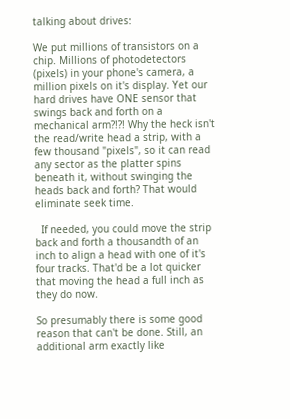talking about drives:

We put millions of transistors on a chip. Millions of photodetectors (pixels) in your phone's camera, a million pixels on it's display. Yet our hard drives have ONE sensor that swings back and forth on a mechanical arm?!?! Why the heck isn't the read/write head a strip, with a few thousand "pixels", so it can read any sector as the platter spins beneath it, without swinging the heads back and forth? That would eliminate seek time.

  If needed, you could move the strip back and forth a thousandth of an inch to align a head with one of it's four tracks. That'd be a lot quicker that moving the head a full inch as they do now.

So presumably there is some good reason that can't be done. Still, an additional arm exactly like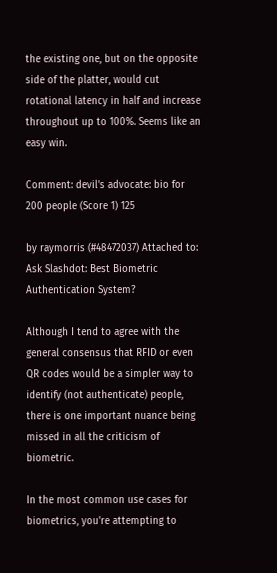the existing one, but on the opposite side of the platter, would cut rotational latency in half and increase throughout up to 100%. Seems like an easy win.

Comment: devil's advocate: bio for 200 people (Score 1) 125

by raymorris (#48472037) Attached to: Ask Slashdot: Best Biometric Authentication System?

Although I tend to agree with the general consensus that RFID or even QR codes would be a simpler way to identify (not authenticate) people, there is one important nuance being missed in all the criticism of biometric.

In the most common use cases for biometrics, you're attempting to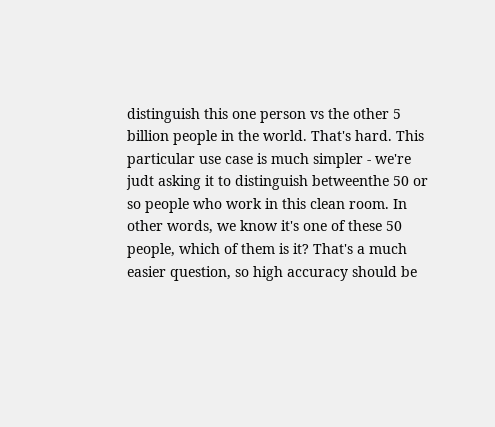distinguish this one person vs the other 5 billion people in the world. That's hard. This particular use case is much simpler - we're judt asking it to distinguish betweenthe 50 or so people who work in this clean room. In other words, we know it's one of these 50 people, which of them is it? That's a much easier question, so high accuracy should be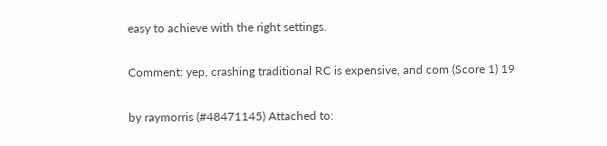easy to achieve with the right settings.

Comment: yep, crashing traditional RC is expensive, and com (Score 1) 19

by raymorris (#48471145) Attached to: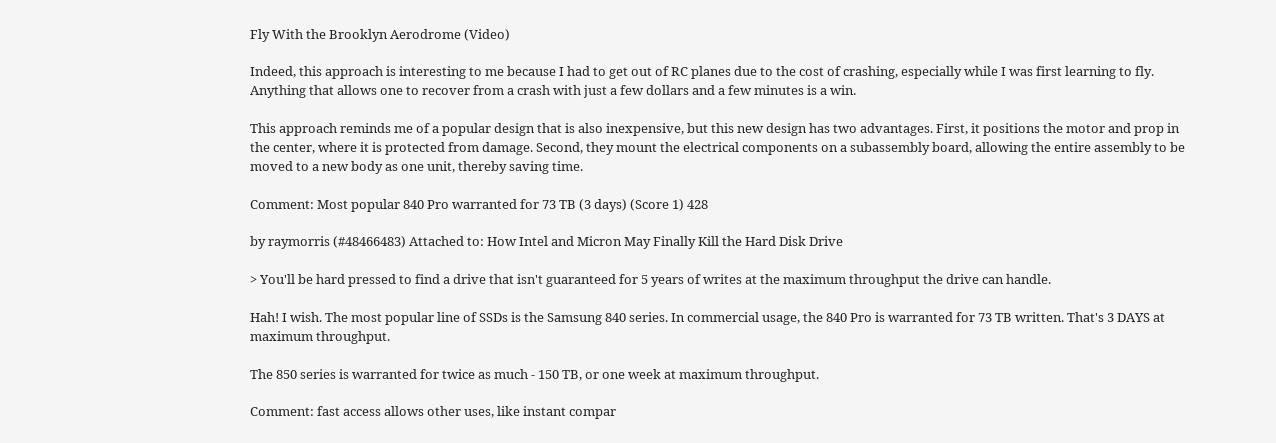Fly With the Brooklyn Aerodrome (Video)

Indeed, this approach is interesting to me because I had to get out of RC planes due to the cost of crashing, especially while I was first learning to fly. Anything that allows one to recover from a crash with just a few dollars and a few minutes is a win.

This approach reminds me of a popular design that is also inexpensive, but this new design has two advantages. First, it positions the motor and prop in the center, where it is protected from damage. Second, they mount the electrical components on a subassembly board, allowing the entire assembly to be moved to a new body as one unit, thereby saving time.

Comment: Most popular 840 Pro warranted for 73 TB (3 days) (Score 1) 428

by raymorris (#48466483) Attached to: How Intel and Micron May Finally Kill the Hard Disk Drive

> You'll be hard pressed to find a drive that isn't guaranteed for 5 years of writes at the maximum throughput the drive can handle.

Hah! I wish. The most popular line of SSDs is the Samsung 840 series. In commercial usage, the 840 Pro is warranted for 73 TB written. That's 3 DAYS at maximum throughput.

The 850 series is warranted for twice as much - 150 TB, or one week at maximum throughput.

Comment: fast access allows other uses, like instant compar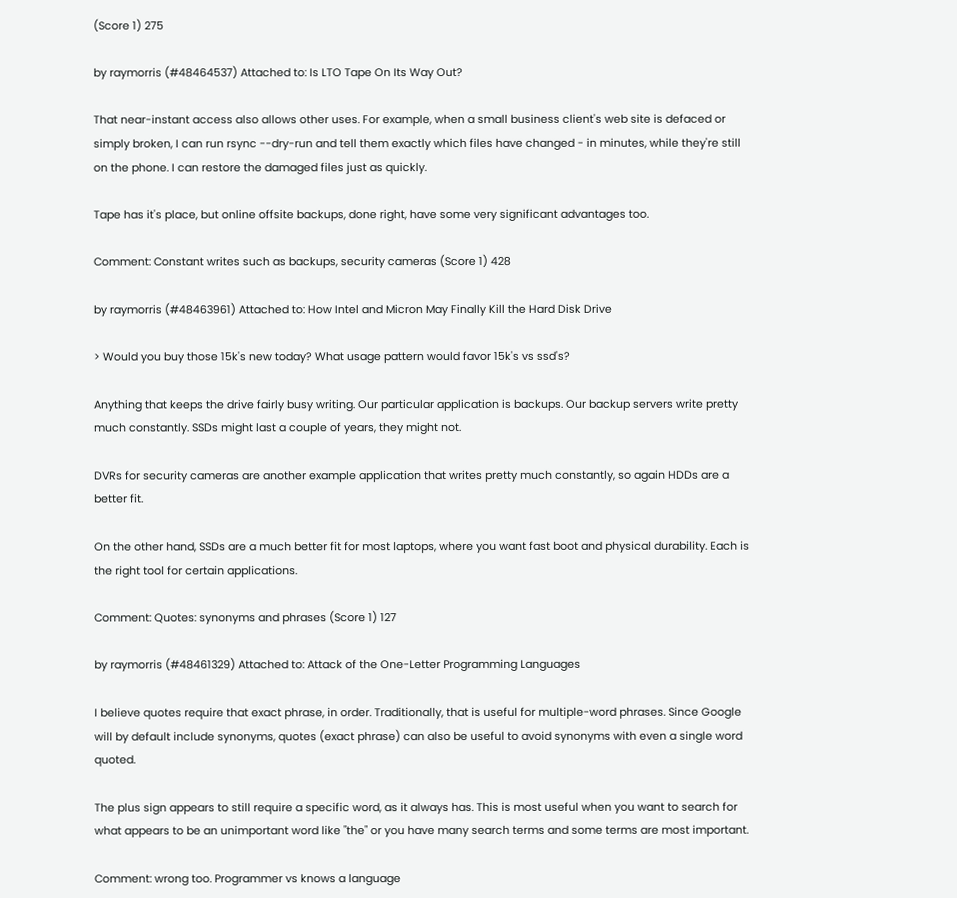(Score 1) 275

by raymorris (#48464537) Attached to: Is LTO Tape On Its Way Out?

That near-instant access also allows other uses. For example, when a small business client's web site is defaced or simply broken, I can run rsync --dry-run and tell them exactly which files have changed - in minutes, while they're still on the phone. I can restore the damaged files just as quickly.

Tape has it's place, but online offsite backups, done right, have some very significant advantages too.

Comment: Constant writes such as backups, security cameras (Score 1) 428

by raymorris (#48463961) Attached to: How Intel and Micron May Finally Kill the Hard Disk Drive

> Would you buy those 15k's new today? What usage pattern would favor 15k's vs ssd's?

Anything that keeps the drive fairly busy writing. Our particular application is backups. Our backup servers write pretty much constantly. SSDs might last a couple of years, they might not.

DVRs for security cameras are another example application that writes pretty much constantly, so again HDDs are a better fit.

On the other hand, SSDs are a much better fit for most laptops, where you want fast boot and physical durability. Each is the right tool for certain applications.

Comment: Quotes: synonyms and phrases (Score 1) 127

by raymorris (#48461329) Attached to: Attack of the One-Letter Programming Languages

I believe quotes require that exact phrase, in order. Traditionally, that is useful for multiple-word phrases. Since Google will by default include synonyms, quotes (exact phrase) can also be useful to avoid synonyms with even a single word quoted.

The plus sign appears to still require a specific word, as it always has. This is most useful when you want to search for what appears to be an unimportant word like "the" or you have many search terms and some terms are most important.

Comment: wrong too. Programmer vs knows a language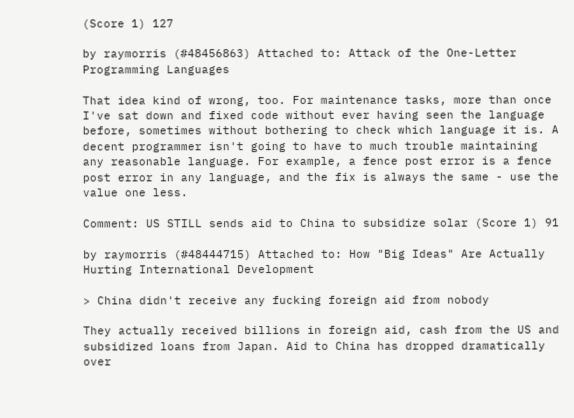(Score 1) 127

by raymorris (#48456863) Attached to: Attack of the One-Letter Programming Languages

That idea kind of wrong, too. For maintenance tasks, more than once I've sat down and fixed code without ever having seen the language before, sometimes without bothering to check which language it is. A decent programmer isn't going to have to much trouble maintaining any reasonable language. For example, a fence post error is a fence post error in any language, and the fix is always the same - use the value one less.

Comment: US STILL sends aid to China to subsidize solar (Score 1) 91

by raymorris (#48444715) Attached to: How "Big Ideas" Are Actually Hurting International Development

> China didn't receive any fucking foreign aid from nobody

They actually received billions in foreign aid, cash from the US and subsidized loans from Japan. Aid to China has dropped dramatically over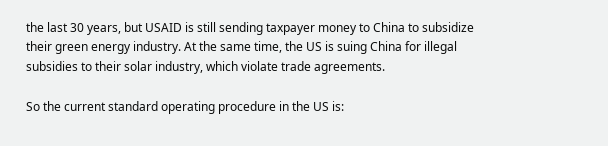the last 30 years, but USAID is still sending taxpayer money to China to subsidize their green energy industry. At the same time, the US is suing China for illegal subsidies to their solar industry, which violate trade agreements.

So the current standard operating procedure in the US is: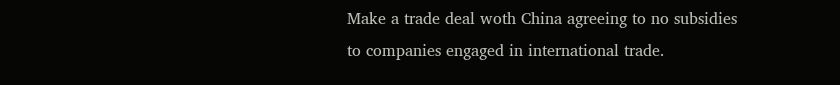Make a trade deal woth China agreeing to no subsidies to companies engaged in international trade.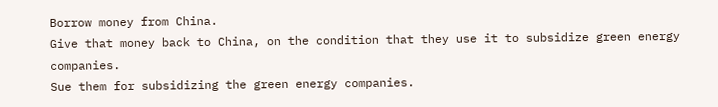Borrow money from China.
Give that money back to China, on the condition that they use it to subsidize green energy companies.
Sue them for subsidizing the green energy companies.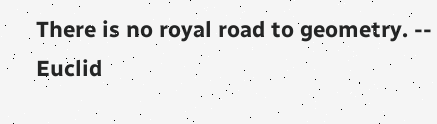There is no royal road to geometry. -- Euclid